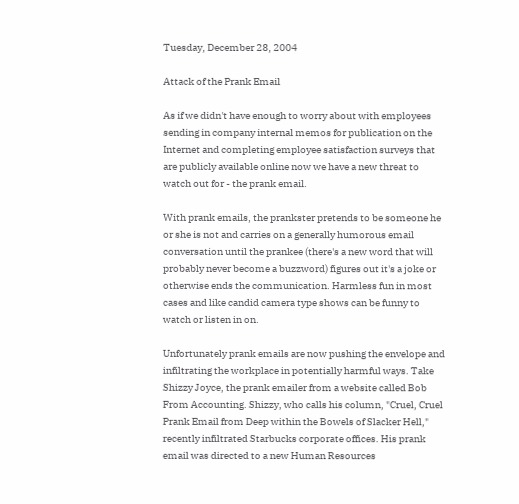Tuesday, December 28, 2004

Attack of the Prank Email

As if we didn't have enough to worry about with employees sending in company internal memos for publication on the Internet and completing employee satisfaction surveys that are publicly available online now we have a new threat to watch out for - the prank email.

With prank emails, the prankster pretends to be someone he or she is not and carries on a generally humorous email conversation until the prankee (there's a new word that will probably never become a buzzword) figures out it's a joke or otherwise ends the communication. Harmless fun in most cases and like candid camera type shows can be funny to watch or listen in on.

Unfortunately prank emails are now pushing the envelope and infiltrating the workplace in potentially harmful ways. Take Shizzy Joyce, the prank emailer from a website called Bob From Accounting. Shizzy, who calls his column, "Cruel, Cruel Prank Email from Deep within the Bowels of Slacker Hell," recently infiltrated Starbucks corporate offices. His prank email was directed to a new Human Resources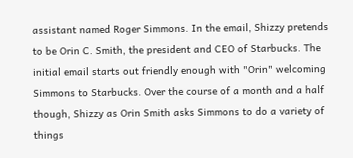assistant named Roger Simmons. In the email, Shizzy pretends to be Orin C. Smith, the president and CEO of Starbucks. The initial email starts out friendly enough with "Orin" welcoming Simmons to Starbucks. Over the course of a month and a half though, Shizzy as Orin Smith asks Simmons to do a variety of things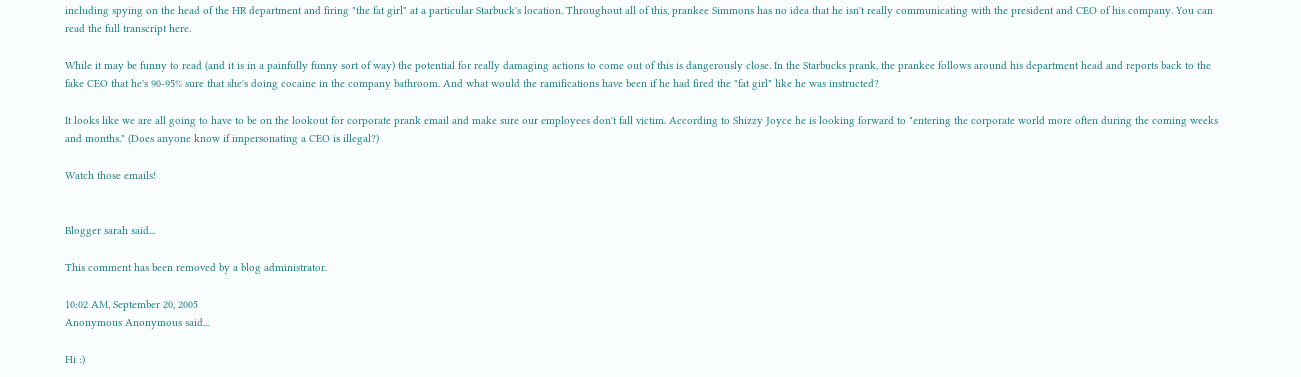including spying on the head of the HR department and firing "the fat girl" at a particular Starbuck's location. Throughout all of this, prankee Simmons has no idea that he isn't really communicating with the president and CEO of his company. You can read the full transcript here.

While it may be funny to read (and it is in a painfully funny sort of way) the potential for really damaging actions to come out of this is dangerously close. In the Starbucks prank, the prankee follows around his department head and reports back to the fake CEO that he's 90-95% sure that she's doing cocaine in the company bathroom. And what would the ramifications have been if he had fired the "fat girl" like he was instructed?

It looks like we are all going to have to be on the lookout for corporate prank email and make sure our employees don't fall victim. According to Shizzy Joyce he is looking forward to "entering the corporate world more often during the coming weeks and months." (Does anyone know if impersonating a CEO is illegal?)

Watch those emails!


Blogger sarah said...

This comment has been removed by a blog administrator.

10:02 AM, September 20, 2005
Anonymous Anonymous said...

Hi :)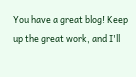You have a great blog! Keep up the great work, and I'll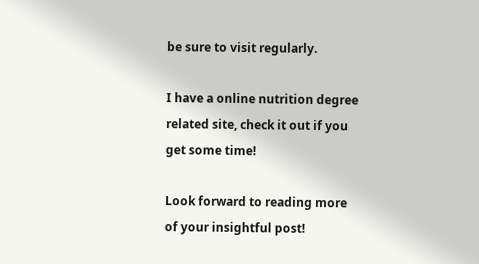be sure to visit regularly.

I have a online nutrition degree related site, check it out if you get some time!

Look forward to reading more of your insightful post!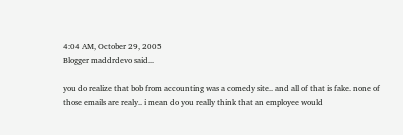4:04 AM, October 29, 2005
Blogger maddrdevo said...

you do realize that bob from accounting was a comedy site.. and all of that is fake. none of those emails are realy.. i mean do you really think that an employee would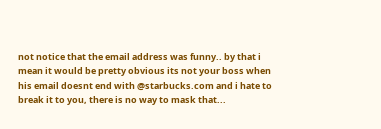not notice that the email address was funny.. by that i mean it would be pretty obvious its not your boss when his email doesnt end with @starbucks.com and i hate to break it to you, there is no way to mask that...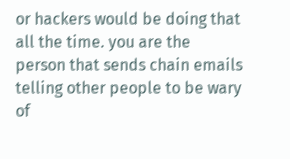or hackers would be doing that all the time. you are the person that sends chain emails telling other people to be wary of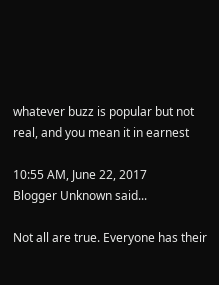whatever buzz is popular but not real, and you mean it in earnest

10:55 AM, June 22, 2017
Blogger Unknown said...

Not all are true. Everyone has their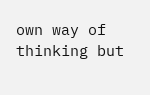own way of thinking but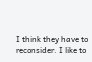I think they have to reconsider. I like to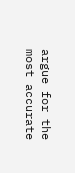argue for the most accurate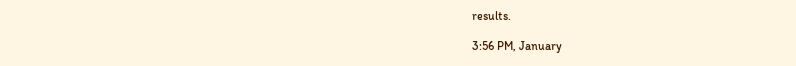results.

3:56 PM, January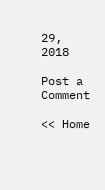29, 2018

Post a Comment

<< Home